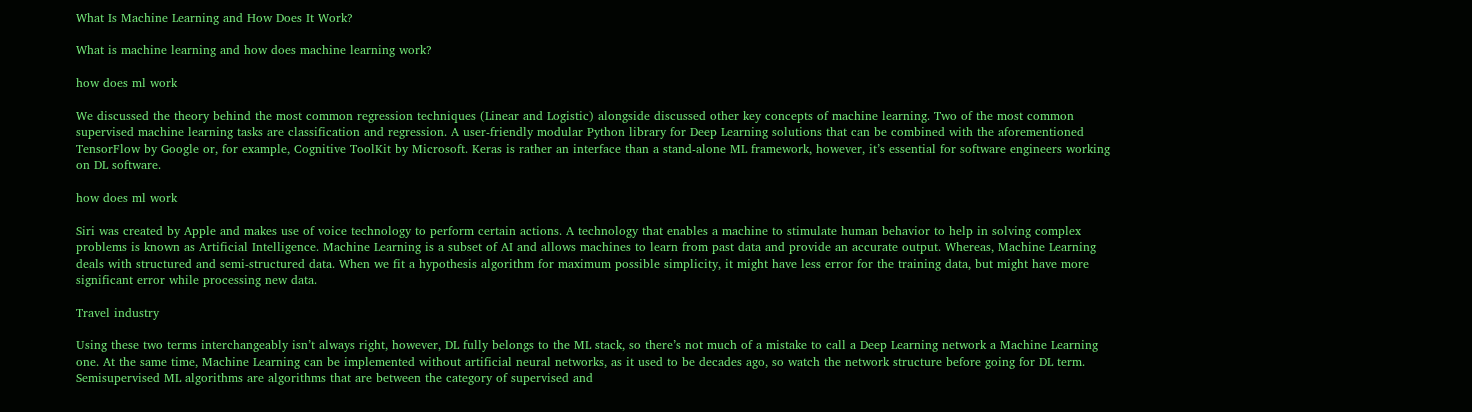What Is Machine Learning and How Does It Work?

What is machine learning and how does machine learning work?

how does ml work

We discussed the theory behind the most common regression techniques (Linear and Logistic) alongside discussed other key concepts of machine learning. Two of the most common supervised machine learning tasks are classification and regression. A user-friendly modular Python library for Deep Learning solutions that can be combined with the aforementioned TensorFlow by Google or, for example, Cognitive ToolKit by Microsoft. Keras is rather an interface than a stand-alone ML framework, however, it’s essential for software engineers working on DL software.

how does ml work

Siri was created by Apple and makes use of voice technology to perform certain actions. A technology that enables a machine to stimulate human behavior to help in solving complex problems is known as Artificial Intelligence. Machine Learning is a subset of AI and allows machines to learn from past data and provide an accurate output. Whereas, Machine Learning deals with structured and semi-structured data. When we fit a hypothesis algorithm for maximum possible simplicity, it might have less error for the training data, but might have more significant error while processing new data.

Travel industry

Using these two terms interchangeably isn’t always right, however, DL fully belongs to the ML stack, so there’s not much of a mistake to call a Deep Learning network a Machine Learning one. At the same time, Machine Learning can be implemented without artificial neural networks, as it used to be decades ago, so watch the network structure before going for DL term. Semisupervised ML algorithms are algorithms that are between the category of supervised and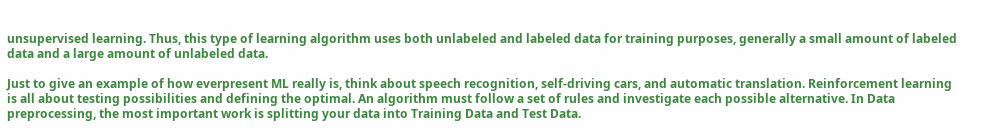unsupervised learning. Thus, this type of learning algorithm uses both unlabeled and labeled data for training purposes, generally a small amount of labeled data and a large amount of unlabeled data.

Just to give an example of how everpresent ML really is, think about speech recognition, self-driving cars, and automatic translation. Reinforcement learning is all about testing possibilities and defining the optimal. An algorithm must follow a set of rules and investigate each possible alternative. In Data preprocessing, the most important work is splitting your data into Training Data and Test Data.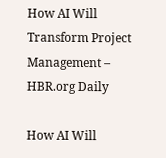How AI Will Transform Project Management – HBR.org Daily

How AI Will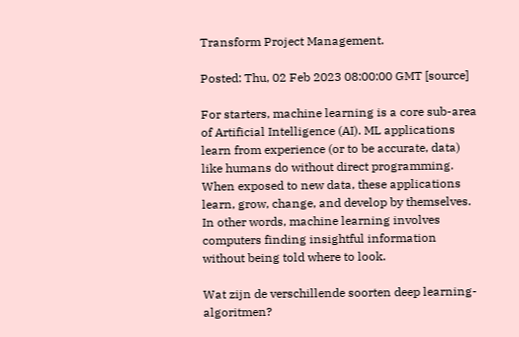Transform Project Management.

Posted: Thu, 02 Feb 2023 08:00:00 GMT [source]

For starters, machine learning is a core sub-area of Artificial Intelligence (AI). ML applications learn from experience (or to be accurate, data) like humans do without direct programming. When exposed to new data, these applications learn, grow, change, and develop by themselves. In other words, machine learning involves computers finding insightful information without being told where to look.

Wat zijn de verschillende soorten deep learning-algoritmen?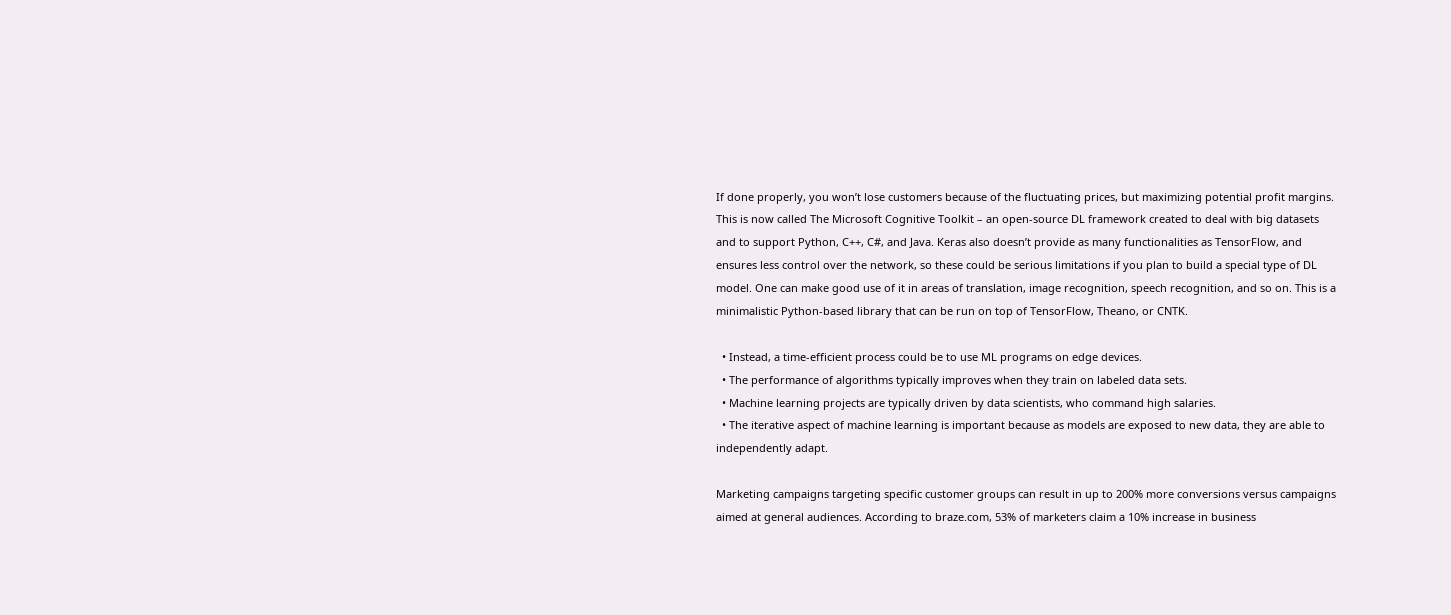If done properly, you won’t lose customers because of the fluctuating prices, but maximizing potential profit margins. This is now called The Microsoft Cognitive Toolkit – an open-source DL framework created to deal with big datasets and to support Python, C++, C#, and Java. Keras also doesn’t provide as many functionalities as TensorFlow, and ensures less control over the network, so these could be serious limitations if you plan to build a special type of DL model. One can make good use of it in areas of translation, image recognition, speech recognition, and so on. This is a minimalistic Python-based library that can be run on top of TensorFlow, Theano, or CNTK.

  • Instead, a time-efficient process could be to use ML programs on edge devices.
  • The performance of algorithms typically improves when they train on labeled data sets.
  • Machine learning projects are typically driven by data scientists, who command high salaries.
  • The iterative aspect of machine learning is important because as models are exposed to new data, they are able to independently adapt.

Marketing campaigns targeting specific customer groups can result in up to 200% more conversions versus campaigns aimed at general audiences. According to braze.com, 53% of marketers claim a 10% increase in business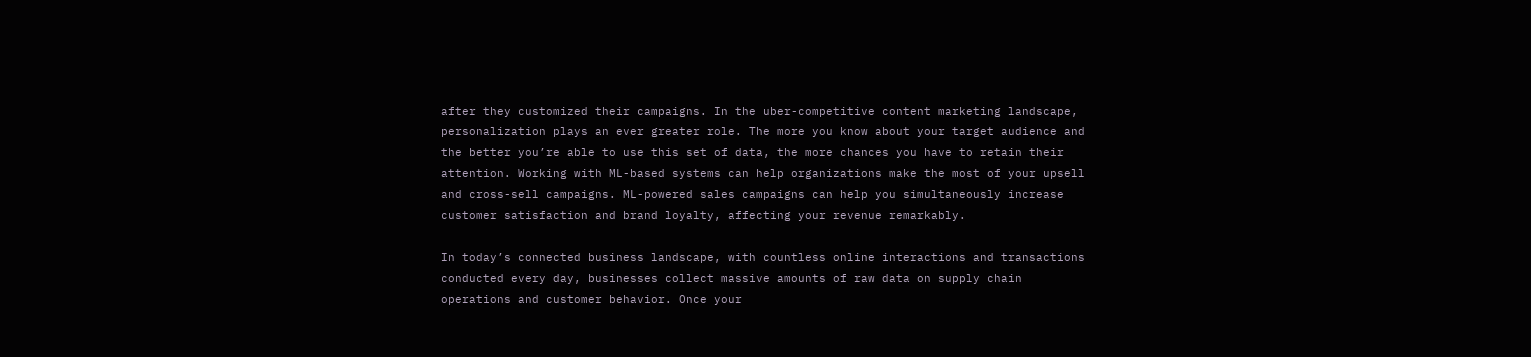after they customized their campaigns. In the uber-competitive content marketing landscape, personalization plays an ever greater role. The more you know about your target audience and the better you’re able to use this set of data, the more chances you have to retain their attention. Working with ML-based systems can help organizations make the most of your upsell and cross-sell campaigns. ML-powered sales campaigns can help you simultaneously increase customer satisfaction and brand loyalty, affecting your revenue remarkably.

In today’s connected business landscape, with countless online interactions and transactions conducted every day, businesses collect massive amounts of raw data on supply chain operations and customer behavior. Once your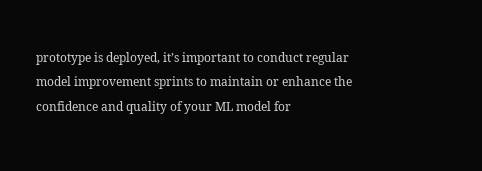prototype is deployed, it’s important to conduct regular model improvement sprints to maintain or enhance the confidence and quality of your ML model for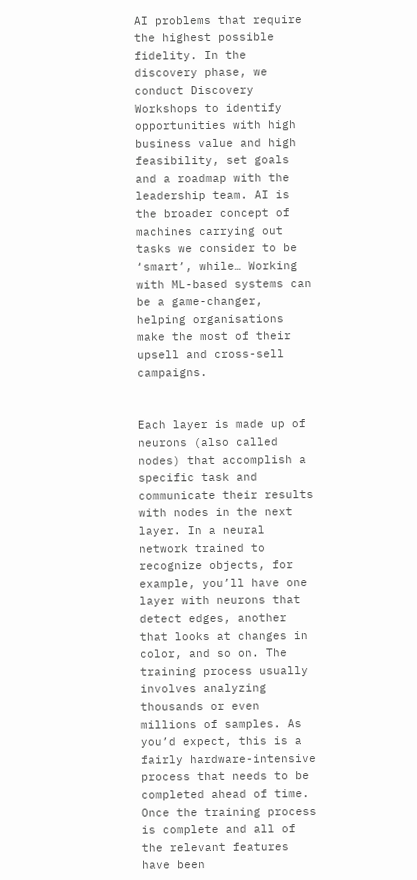AI problems that require the highest possible fidelity. In the discovery phase, we conduct Discovery Workshops to identify opportunities with high business value and high feasibility, set goals and a roadmap with the leadership team. AI is the broader concept of machines carrying out tasks we consider to be ‘smart’, while… Working with ML-based systems can be a game-changer, helping organisations make the most of their upsell and cross-sell campaigns.


Each layer is made up of neurons (also called nodes) that accomplish a specific task and communicate their results with nodes in the next layer. In a neural network trained to recognize objects, for example, you’ll have one layer with neurons that detect edges, another that looks at changes in color, and so on. The training process usually involves analyzing thousands or even millions of samples. As you’d expect, this is a fairly hardware-intensive process that needs to be completed ahead of time. Once the training process is complete and all of the relevant features have been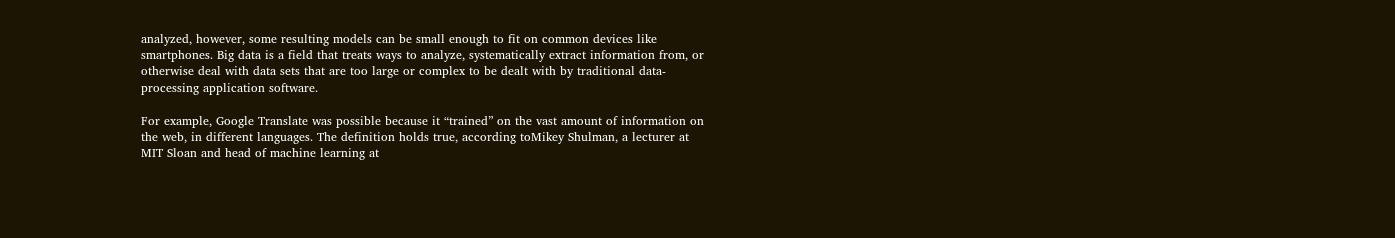analyzed, however, some resulting models can be small enough to fit on common devices like smartphones. Big data is a field that treats ways to analyze, systematically extract information from, or otherwise deal with data sets that are too large or complex to be dealt with by traditional data-processing application software.

For example, Google Translate was possible because it “trained” on the vast amount of information on the web, in different languages. The definition holds true, according toMikey Shulman, a lecturer at MIT Sloan and head of machine learning at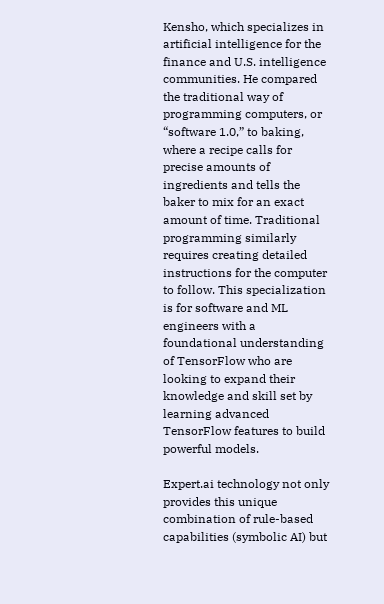Kensho, which specializes in artificial intelligence for the finance and U.S. intelligence communities. He compared the traditional way of programming computers, or “software 1.0,” to baking, where a recipe calls for precise amounts of ingredients and tells the baker to mix for an exact amount of time. Traditional programming similarly requires creating detailed instructions for the computer to follow. This specialization is for software and ML engineers with a foundational understanding of TensorFlow who are looking to expand their knowledge and skill set by learning advanced TensorFlow features to build powerful models.

Expert.ai technology not only provides this unique combination of rule-based capabilities (symbolic AI) but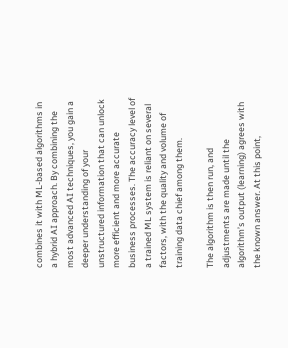combines it with ML-based algorithms in a hybrid AI approach. By combining the most advanced AI techniques, you gain a deeper understanding of your unstructured information that can unlock more efficient and more accurate business processes. The accuracy level of a trained ML system is reliant on several factors, with the quality and volume of training data chief among them.

The algorithm is then run, and adjustments are made until the algorithm’s output (learning) agrees with the known answer. At this point,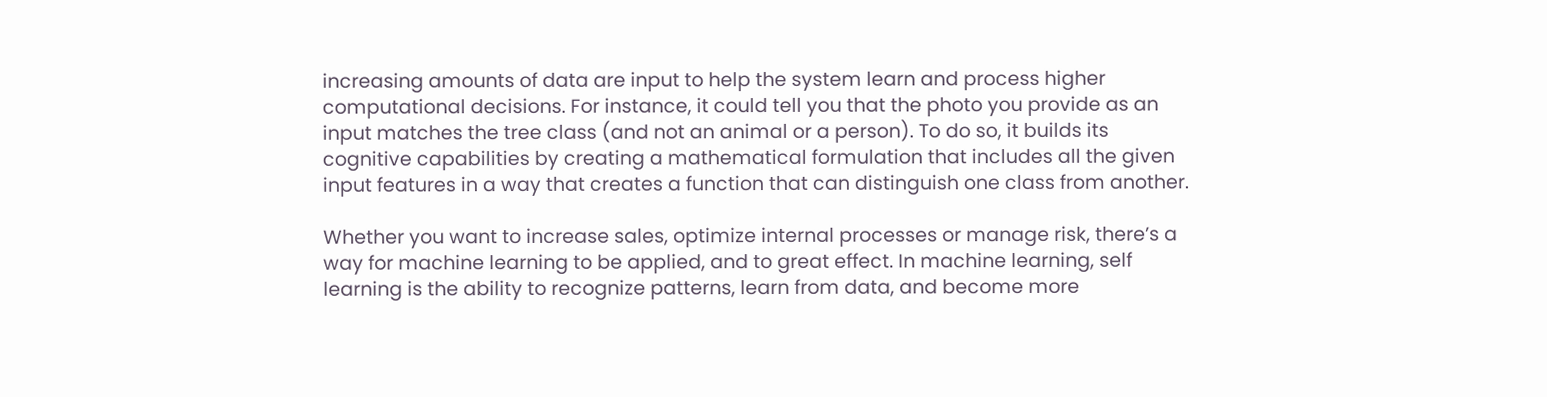increasing amounts of data are input to help the system learn and process higher computational decisions. For instance, it could tell you that the photo you provide as an input matches the tree class (and not an animal or a person). To do so, it builds its cognitive capabilities by creating a mathematical formulation that includes all the given input features in a way that creates a function that can distinguish one class from another.

Whether you want to increase sales, optimize internal processes or manage risk, there’s a way for machine learning to be applied, and to great effect. In machine learning, self learning is the ability to recognize patterns, learn from data, and become more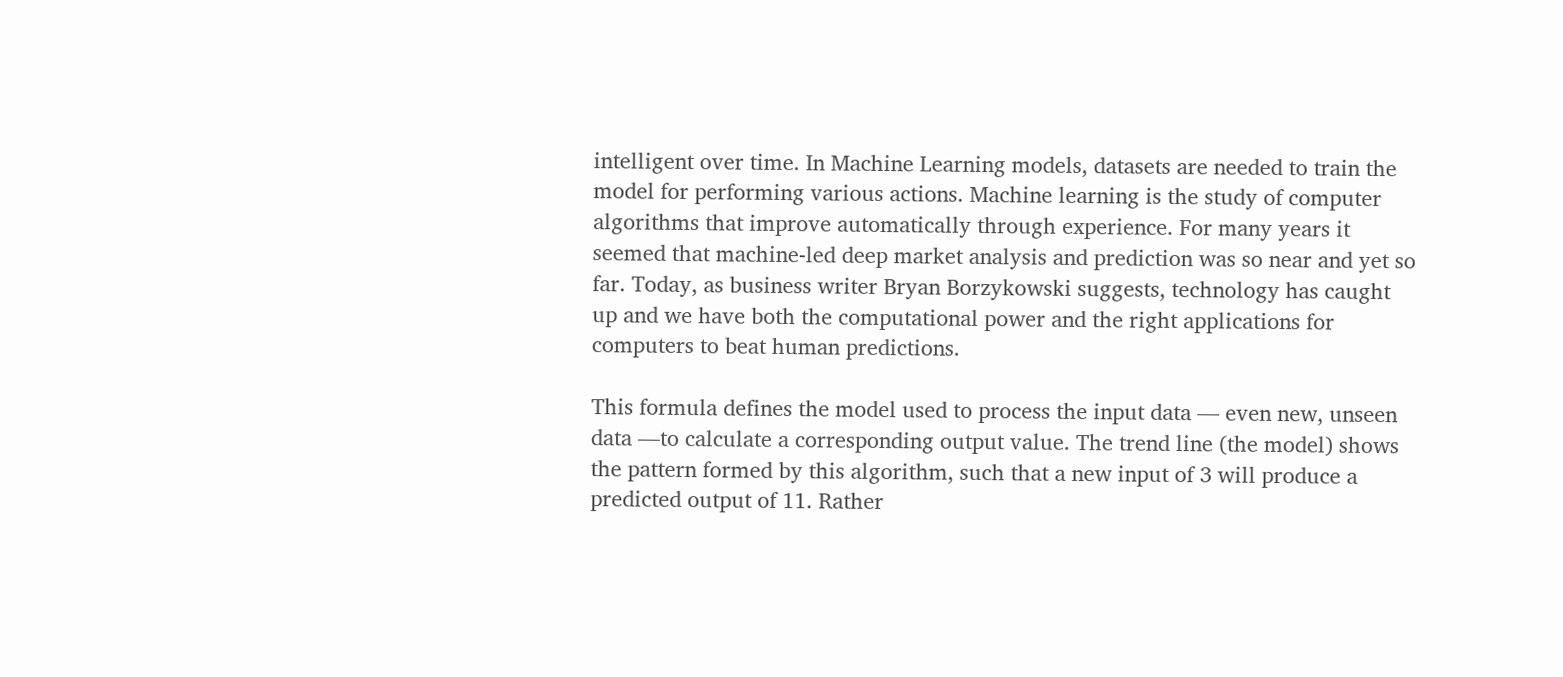intelligent over time. In Machine Learning models, datasets are needed to train the model for performing various actions. Machine learning is the study of computer algorithms that improve automatically through experience. For many years it seemed that machine-led deep market analysis and prediction was so near and yet so far. Today, as business writer Bryan Borzykowski suggests, technology has caught up and we have both the computational power and the right applications for computers to beat human predictions.

This formula defines the model used to process the input data — even new, unseen data —to calculate a corresponding output value. The trend line (the model) shows the pattern formed by this algorithm, such that a new input of 3 will produce a predicted output of 11. Rather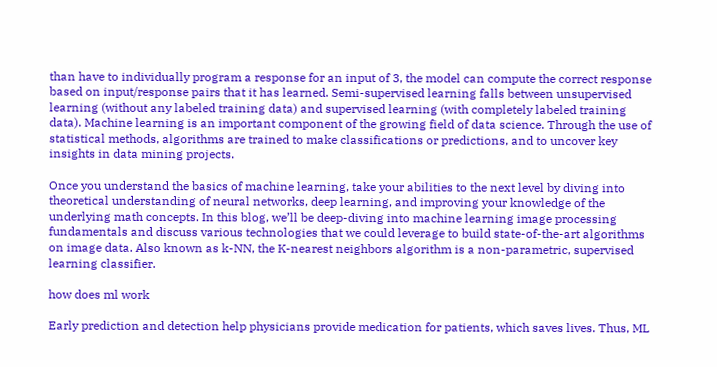than have to individually program a response for an input of 3, the model can compute the correct response based on input/response pairs that it has learned. Semi-supervised learning falls between unsupervised learning (without any labeled training data) and supervised learning (with completely labeled training data). Machine learning is an important component of the growing field of data science. Through the use of statistical methods, algorithms are trained to make classifications or predictions, and to uncover key insights in data mining projects.

Once you understand the basics of machine learning, take your abilities to the next level by diving into theoretical understanding of neural networks, deep learning, and improving your knowledge of the underlying math concepts. In this blog, we’ll be deep-diving into machine learning image processing fundamentals and discuss various technologies that we could leverage to build state-of-the-art algorithms on image data. Also known as k-NN, the K-nearest neighbors algorithm is a non-parametric, supervised learning classifier.

how does ml work

Early prediction and detection help physicians provide medication for patients, which saves lives. Thus, ML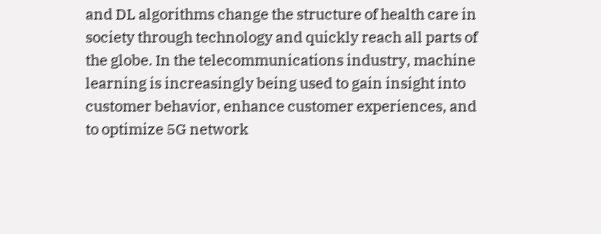and DL algorithms change the structure of health care in society through technology and quickly reach all parts of the globe. In the telecommunications industry, machine learning is increasingly being used to gain insight into customer behavior, enhance customer experiences, and to optimize 5G network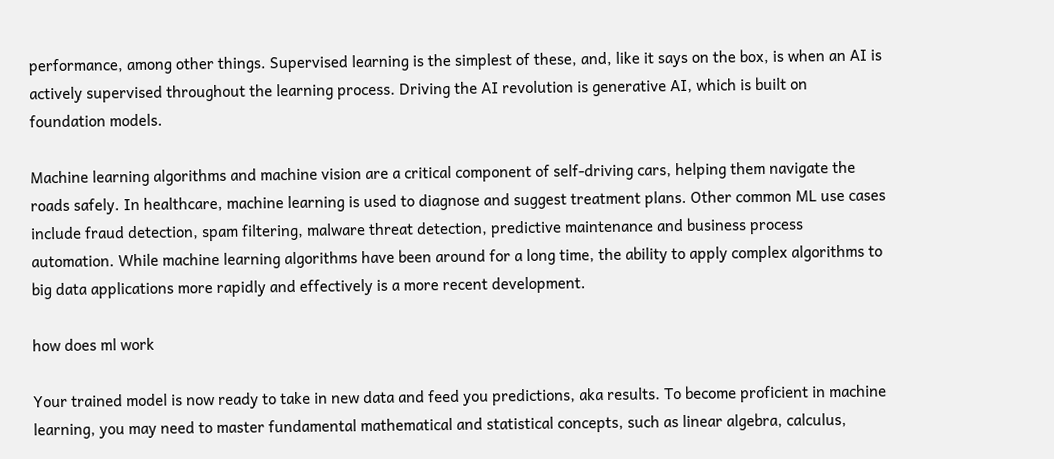performance, among other things. Supervised learning is the simplest of these, and, like it says on the box, is when an AI is actively supervised throughout the learning process. Driving the AI revolution is generative AI, which is built on foundation models.

Machine learning algorithms and machine vision are a critical component of self-driving cars, helping them navigate the roads safely. In healthcare, machine learning is used to diagnose and suggest treatment plans. Other common ML use cases include fraud detection, spam filtering, malware threat detection, predictive maintenance and business process automation. While machine learning algorithms have been around for a long time, the ability to apply complex algorithms to big data applications more rapidly and effectively is a more recent development.

how does ml work

Your trained model is now ready to take in new data and feed you predictions, aka results. To become proficient in machine learning, you may need to master fundamental mathematical and statistical concepts, such as linear algebra, calculus,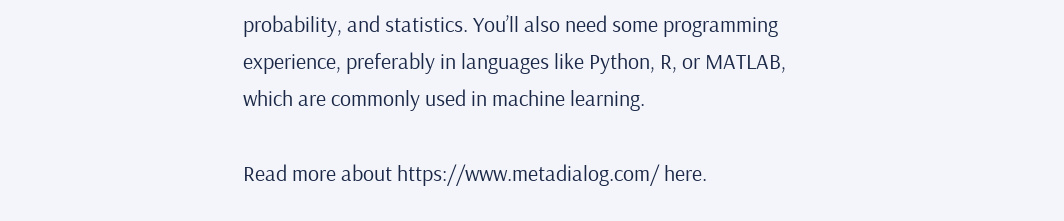probability, and statistics. You’ll also need some programming experience, preferably in languages like Python, R, or MATLAB, which are commonly used in machine learning.

Read more about https://www.metadialog.com/ here.